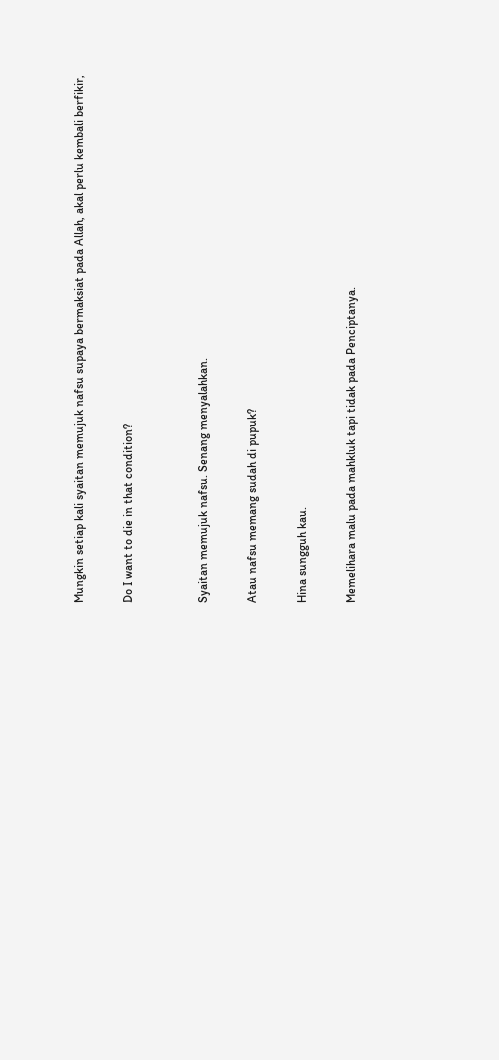Mungkin setiap kali syaitan memujuk nafsu supaya bermaksiat pada Allah, akal perlu kembali berfikir,

Do I want to die in that condition?


Syaitan memujuk nafsu. Senang menyalahkan.

Atau nafsu memang sudah di pupuk?

Hina sungguh kau.

Memelihara malu pada mahkluk tapi tidak pada Penciptanya.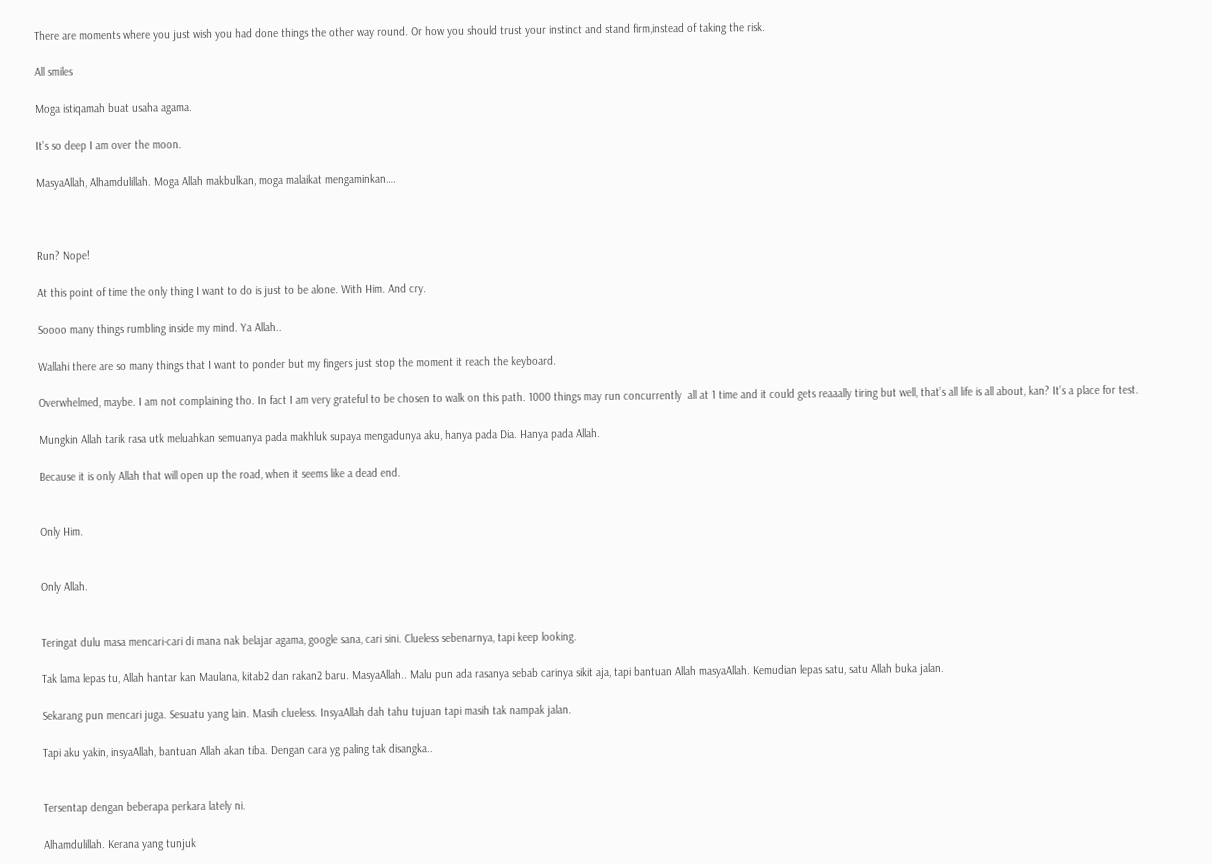There are moments where you just wish you had done things the other way round. Or how you should trust your instinct and stand firm,instead of taking the risk.

All smiles

Moga istiqamah buat usaha agama.

It’s so deep I am over the moon.

MasyaAllah, Alhamdulillah. Moga Allah makbulkan, moga malaikat mengaminkan….



Run? Nope!

At this point of time the only thing I want to do is just to be alone. With Him. And cry.

Soooo many things rumbling inside my mind. Ya Allah..

Wallahi there are so many things that I want to ponder but my fingers just stop the moment it reach the keyboard.

Overwhelmed, maybe. I am not complaining tho. In fact I am very grateful to be chosen to walk on this path. 1000 things may run concurrently  all at 1 time and it could gets reaaally tiring but well, that’s all life is all about, kan? It’s a place for test.

Mungkin Allah tarik rasa utk meluahkan semuanya pada makhluk supaya mengadunya aku, hanya pada Dia. Hanya pada Allah.

Because it is only Allah that will open up the road, when it seems like a dead end.


Only Him.


Only Allah.


Teringat dulu masa mencari-cari di mana nak belajar agama, google sana, cari sini. Clueless sebenarnya, tapi keep looking.

Tak lama lepas tu, Allah hantar kan Maulana, kitab2 dan rakan2 baru. MasyaAllah.. Malu pun ada rasanya sebab carinya sikit aja, tapi bantuan Allah masyaAllah. Kemudian lepas satu, satu Allah buka jalan.

Sekarang pun mencari juga. Sesuatu yang lain. Masih clueless. InsyaAllah dah tahu tujuan tapi masih tak nampak jalan.

Tapi aku yakin, insyaAllah, bantuan Allah akan tiba. Dengan cara yg paling tak disangka..


Tersentap dengan beberapa perkara lately ni.

Alhamdulillah. Kerana yang tunjuk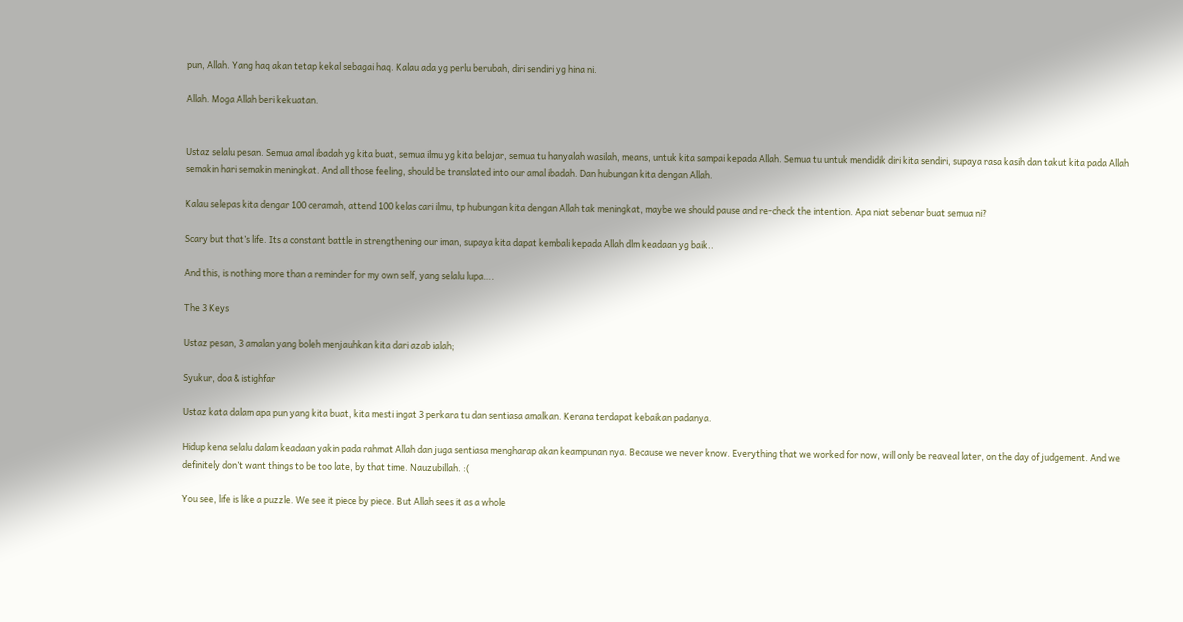pun, Allah. Yang haq akan tetap kekal sebagai haq. Kalau ada yg perlu berubah, diri sendiri yg hina ni.

Allah. Moga Allah beri kekuatan.


Ustaz selalu pesan. Semua amal ibadah yg kita buat, semua ilmu yg kita belajar, semua tu hanyalah wasilah, means, untuk kita sampai kepada Allah. Semua tu untuk mendidik diri kita sendiri, supaya rasa kasih dan takut kita pada Allah semakin hari semakin meningkat. And all those feeling, should be translated into our amal ibadah. Dan hubungan kita dengan Allah.

Kalau selepas kita dengar 100 ceramah, attend 100 kelas cari ilmu, tp hubungan kita dengan Allah tak meningkat, maybe we should pause and re-check the intention. Apa niat sebenar buat semua ni?

Scary but that’s life. Its a constant battle in strengthening our iman, supaya kita dapat kembali kepada Allah dlm keadaan yg baik..

And this, is nothing more than a reminder for my own self, yang selalu lupa….

The 3 Keys

Ustaz pesan, 3 amalan yang boleh menjauhkan kita dari azab ialah;

Syukur, doa & istighfar

Ustaz kata dalam apa pun yang kita buat, kita mesti ingat 3 perkara tu dan sentiasa amalkan. Kerana terdapat kebaikan padanya.

Hidup kena selalu dalam keadaan yakin pada rahmat Allah dan juga sentiasa mengharap akan keampunan nya. Because we never know. Everything that we worked for now, will only be reaveal later, on the day of judgement. And we definitely don’t want things to be too late, by that time. Nauzubillah. :(

You see, life is like a puzzle. We see it piece by piece. But Allah sees it as a whole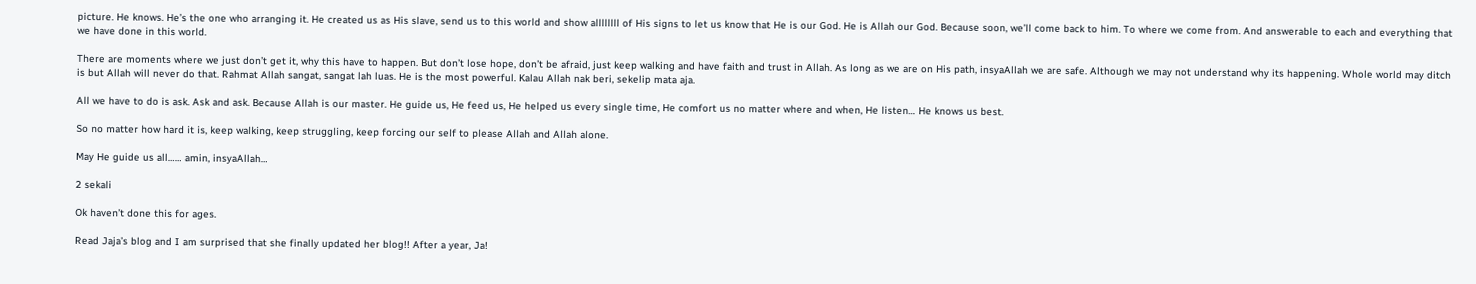picture. He knows. He’s the one who arranging it. He created us as His slave, send us to this world and show allllllll of His signs to let us know that He is our God. He is Allah our God. Because soon, we’ll come back to him. To where we come from. And answerable to each and everything that we have done in this world.

There are moments where we just don’t get it, why this have to happen. But don’t lose hope, don’t be afraid, just keep walking and have faith and trust in Allah. As long as we are on His path, insyaAllah we are safe. Although we may not understand why its happening. Whole world may ditch is but Allah will never do that. Rahmat Allah sangat, sangat lah luas. He is the most powerful. Kalau Allah nak beri, sekelip mata aja.

All we have to do is ask. Ask and ask. Because Allah is our master. He guide us, He feed us, He helped us every single time, He comfort us no matter where and when, He listen… He knows us best.

So no matter how hard it is, keep walking, keep struggling, keep forcing our self to please Allah and Allah alone.

May He guide us all…… amin, insyaAllah…

2 sekali

Ok haven’t done this for ages.

Read Jaja’s blog and I am surprised that she finally updated her blog!! After a year, Ja!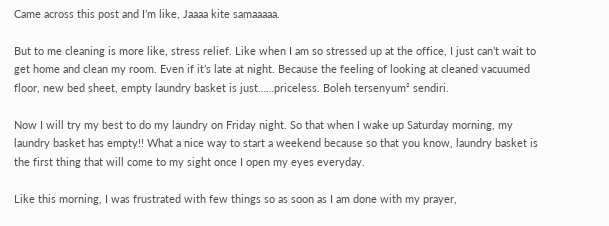Came across this post and I’m like, Jaaaa kite samaaaaa.

But to me cleaning is more like, stress relief. Like when I am so stressed up at the office, I just can’t wait to get home and clean my room. Even if it’s late at night. Because the feeling of looking at cleaned vacuumed floor, new bed sheet, empty laundry basket is just……priceless. Boleh tersenyum² sendiri.

Now I will try my best to do my laundry on Friday night. So that when I wake up Saturday morning, my laundry basket has empty!! What a nice way to start a weekend because so that you know, laundry basket is the first thing that will come to my sight once I open my eyes everyday.

Like this morning, I was frustrated with few things so as soon as I am done with my prayer,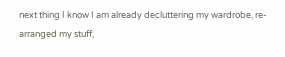next thing I know I am already decluttering my wardrobe, re-arranged my stuff,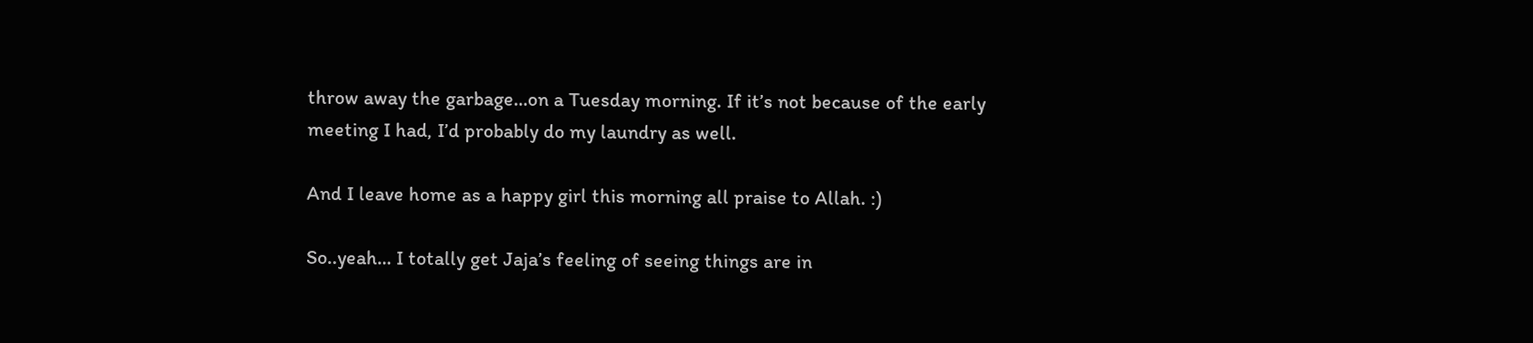throw away the garbage…on a Tuesday morning. If it’s not because of the early meeting I had, I’d probably do my laundry as well.

And I leave home as a happy girl this morning all praise to Allah. :)

So..yeah… I totally get Jaja’s feeling of seeing things are in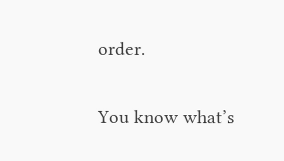order.

You know what’s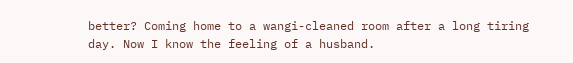better? Coming home to a wangi-cleaned room after a long tiring day. Now I know the feeling of a husband.